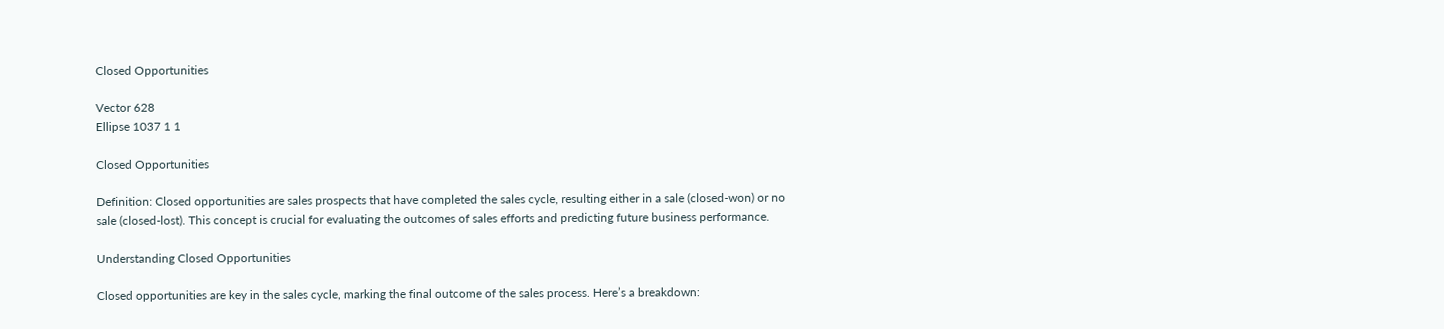Closed Opportunities

Vector 628
Ellipse 1037 1 1

Closed Opportunities

Definition: Closed opportunities are sales prospects that have completed the sales cycle, resulting either in a sale (closed-won) or no sale (closed-lost). This concept is crucial for evaluating the outcomes of sales efforts and predicting future business performance.

Understanding Closed Opportunities

Closed opportunities are key in the sales cycle, marking the final outcome of the sales process. Here’s a breakdown: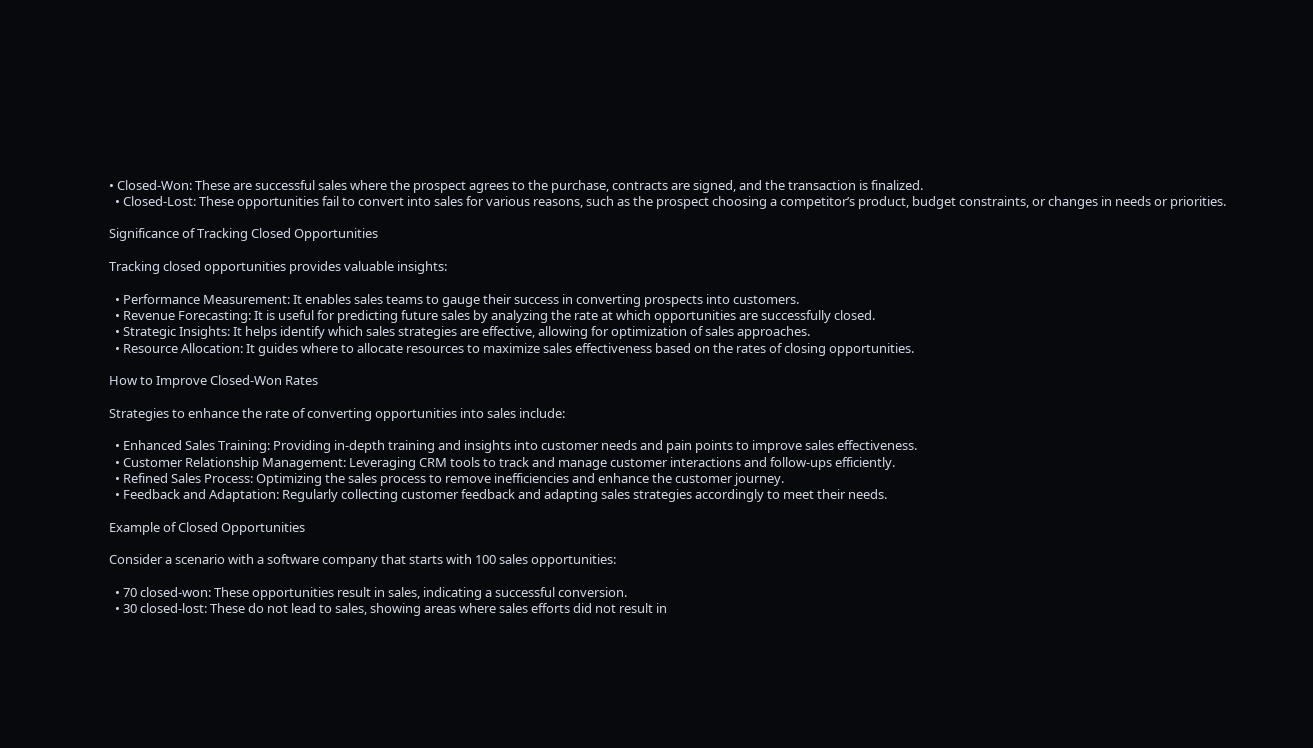• Closed-Won: These are successful sales where the prospect agrees to the purchase, contracts are signed, and the transaction is finalized.
  • Closed-Lost: These opportunities fail to convert into sales for various reasons, such as the prospect choosing a competitor’s product, budget constraints, or changes in needs or priorities.

Significance of Tracking Closed Opportunities

Tracking closed opportunities provides valuable insights:

  • Performance Measurement: It enables sales teams to gauge their success in converting prospects into customers.
  • Revenue Forecasting: It is useful for predicting future sales by analyzing the rate at which opportunities are successfully closed.
  • Strategic Insights: It helps identify which sales strategies are effective, allowing for optimization of sales approaches.
  • Resource Allocation: It guides where to allocate resources to maximize sales effectiveness based on the rates of closing opportunities.

How to Improve Closed-Won Rates

Strategies to enhance the rate of converting opportunities into sales include:

  • Enhanced Sales Training: Providing in-depth training and insights into customer needs and pain points to improve sales effectiveness.
  • Customer Relationship Management: Leveraging CRM tools to track and manage customer interactions and follow-ups efficiently.
  • Refined Sales Process: Optimizing the sales process to remove inefficiencies and enhance the customer journey.
  • Feedback and Adaptation: Regularly collecting customer feedback and adapting sales strategies accordingly to meet their needs.

Example of Closed Opportunities

Consider a scenario with a software company that starts with 100 sales opportunities:

  • 70 closed-won: These opportunities result in sales, indicating a successful conversion.
  • 30 closed-lost: These do not lead to sales, showing areas where sales efforts did not result in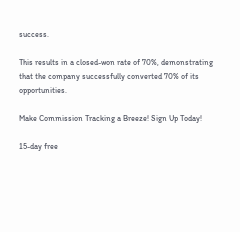success.

This results in a closed-won rate of 70%, demonstrating that the company successfully converted 70% of its opportunities.

Make Commission Tracking a Breeze! Sign Up Today!

15-day free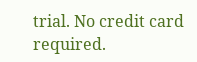trial. No credit card required.